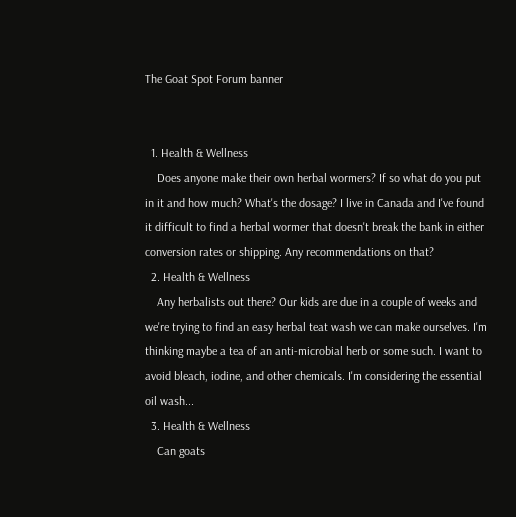The Goat Spot Forum banner


  1. Health & Wellness
    Does anyone make their own herbal wormers? If so what do you put in it and how much? What's the dosage? I live in Canada and I've found it difficult to find a herbal wormer that doesn't break the bank in either conversion rates or shipping. Any recommendations on that?
  2. Health & Wellness
    Any herbalists out there? Our kids are due in a couple of weeks and we're trying to find an easy herbal teat wash we can make ourselves. I'm thinking maybe a tea of an anti-microbial herb or some such. I want to avoid bleach, iodine, and other chemicals. I'm considering the essential oil wash...
  3. Health & Wellness
    Can goats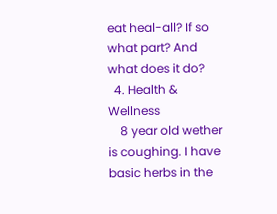eat heal-all? If so what part? And what does it do?
  4. Health & Wellness
    8 year old wether is coughing. I have basic herbs in the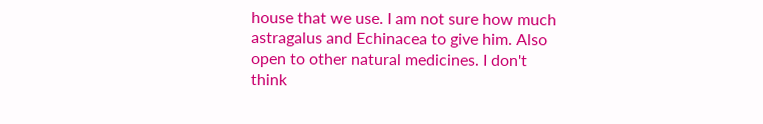house that we use. I am not sure how much astragalus and Echinacea to give him. Also open to other natural medicines. I don't think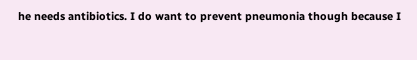he needs antibiotics. I do want to prevent pneumonia though because I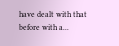have dealt with that before with a...